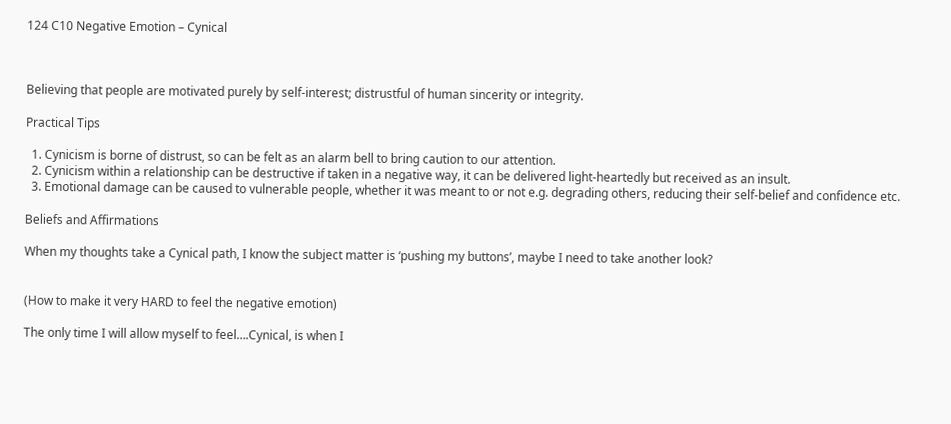124 C10 Negative Emotion – Cynical



Believing that people are motivated purely by self-interest; distrustful of human sincerity or integrity.

Practical Tips

  1. Cynicism is borne of distrust, so can be felt as an alarm bell to bring caution to our attention.
  2. Cynicism within a relationship can be destructive if taken in a negative way, it can be delivered light-heartedly but received as an insult.
  3. Emotional damage can be caused to vulnerable people, whether it was meant to or not e.g. degrading others, reducing their self-belief and confidence etc.

Beliefs and Affirmations

When my thoughts take a Cynical path, I know the subject matter is ‘pushing my buttons’, maybe I need to take another look?


(How to make it very HARD to feel the negative emotion)

The only time I will allow myself to feel….Cynical, is when I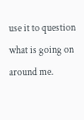use it to question what is going on around me.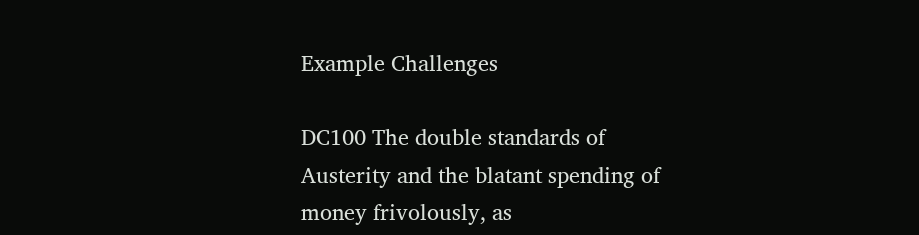Example Challenges

DC100 The double standards of Austerity and the blatant spending of money frivolously, as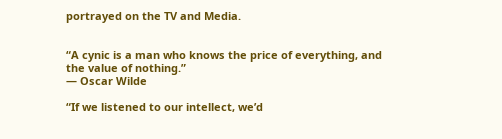portrayed on the TV and Media.


“A cynic is a man who knows the price of everything, and the value of nothing.”
― Oscar Wilde

“If we listened to our intellect, we’d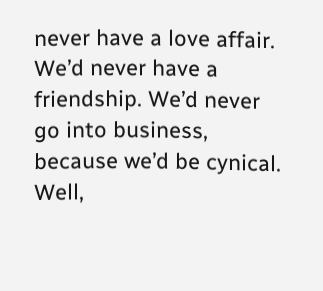never have a love affair. We’d never have a friendship. We’d never go into business, because we’d be cynical. Well,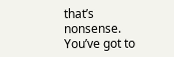that’s nonsense. You’ve got to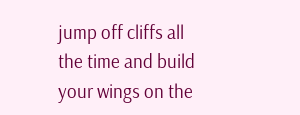jump off cliffs all the time and build your wings on the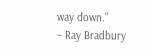way down.”
– Ray Bradbury